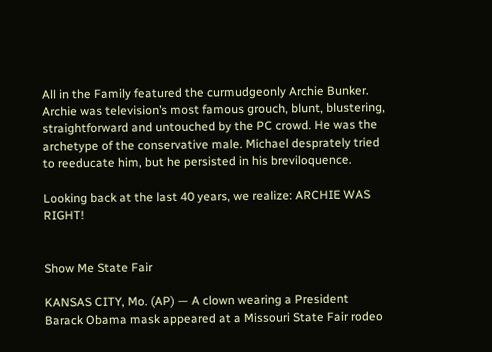All in the Family featured the curmudgeonly Archie Bunker. Archie was television’s most famous grouch, blunt, blustering, straightforward and untouched by the PC crowd. He was the archetype of the conservative male. Michael desprately tried to reeducate him, but he persisted in his breviloquence.

Looking back at the last 40 years, we realize: ARCHIE WAS RIGHT!


Show Me State Fair

KANSAS CITY, Mo. (AP) — A clown wearing a President Barack Obama mask appeared at a Missouri State Fair rodeo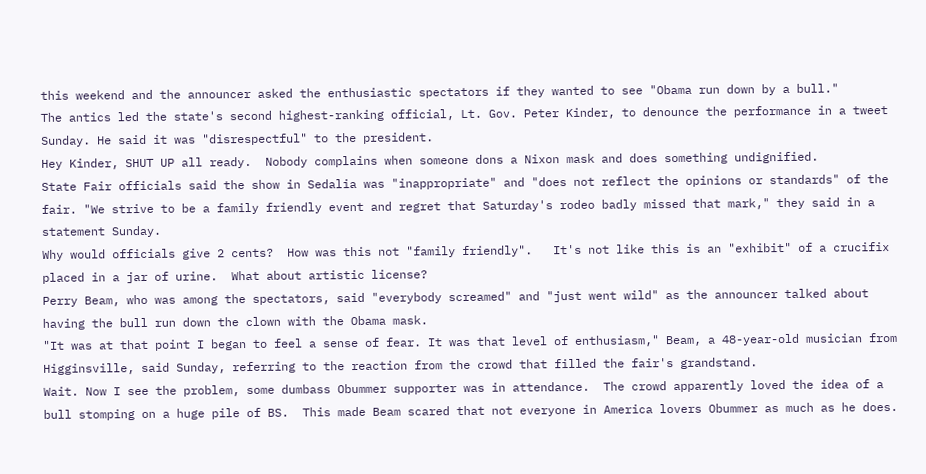this weekend and the announcer asked the enthusiastic spectators if they wanted to see "Obama run down by a bull."
The antics led the state's second highest-ranking official, Lt. Gov. Peter Kinder, to denounce the performance in a tweet Sunday. He said it was "disrespectful" to the president.
Hey Kinder, SHUT UP all ready.  Nobody complains when someone dons a Nixon mask and does something undignified.
State Fair officials said the show in Sedalia was "inappropriate" and "does not reflect the opinions or standards" of the fair. "We strive to be a family friendly event and regret that Saturday's rodeo badly missed that mark," they said in a statement Sunday.
Why would officials give 2 cents?  How was this not "family friendly".   It's not like this is an "exhibit" of a crucifix placed in a jar of urine.  What about artistic license?
Perry Beam, who was among the spectators, said "everybody screamed" and "just went wild" as the announcer talked about having the bull run down the clown with the Obama mask.
"It was at that point I began to feel a sense of fear. It was that level of enthusiasm," Beam, a 48-year-old musician from Higginsville, said Sunday, referring to the reaction from the crowd that filled the fair's grandstand.
Wait. Now I see the problem, some dumbass Obummer supporter was in attendance.  The crowd apparently loved the idea of a bull stomping on a huge pile of BS.  This made Beam scared that not everyone in America lovers Obummer as much as he does.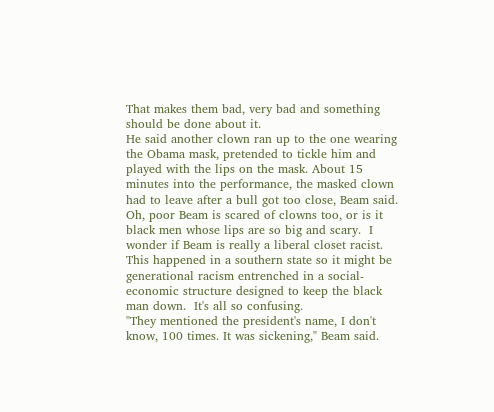That makes them bad, very bad and something should be done about it.
He said another clown ran up to the one wearing the Obama mask, pretended to tickle him and played with the lips on the mask. About 15 minutes into the performance, the masked clown had to leave after a bull got too close, Beam said.
Oh, poor Beam is scared of clowns too, or is it black men whose lips are so big and scary.  I wonder if Beam is really a liberal closet racist.  This happened in a southern state so it might be generational racism entrenched in a social-economic structure designed to keep the black man down.  It's all so confusing.
"They mentioned the president's name, I don't know, 100 times. It was sickening," Beam said.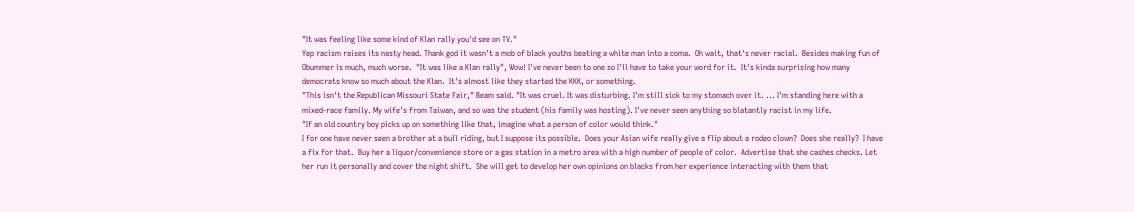"It was feeling like some kind of Klan rally you'd see on TV."
Yep racism raises its nasty head. Thank god it wasn't a mob of black youths beating a white man into a coma.  Oh wait, that's never racial.  Besides making fun of Obummer is much, much worse.  "It was like a Klan rally", Wow! I've never been to one so I'll have to take your word for it.  It's kinda surprising how many democrats know so much about the Klan.  It's almost like they started the KKK, or something.
"This isn't the Republican Missouri State Fair," Beam said. "It was cruel. It was disturbing. I'm still sick to my stomach over it. ... I'm standing here with a mixed-race family. My wife's from Taiwan, and so was the student (his family was hosting). I've never seen anything so blatantly racist in my life.
"If an old country boy picks up on something like that, imagine what a person of color would think."
I for one have never seen a brother at a bull riding, but I suppose its possible.  Does your Asian wife really give a flip about a rodeo clown?  Does she really?  I have a fix for that.  Buy her a liquor/convenience store or a gas station in a metro area with a high number of people of color.  Advertise that she cashes checks. Let her run it personally and cover the night shift.  She will get to develop her own opinions on blacks from her experience interacting with them that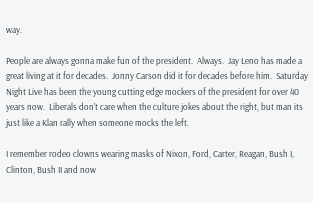way.

People are always gonna make fun of the president.  Always.  Jay Leno has made a great living at it for decades.  Jonny Carson did it for decades before him.  Saturday Night Live has been the young cutting edge mockers of the president for over 40 years now.  Liberals don't care when the culture jokes about the right, but man its just like a Klan rally when someone mocks the left.

I remember rodeo clowns wearing masks of Nixon, Ford, Carter, Reagan, Bush I, Clinton, Bush II and now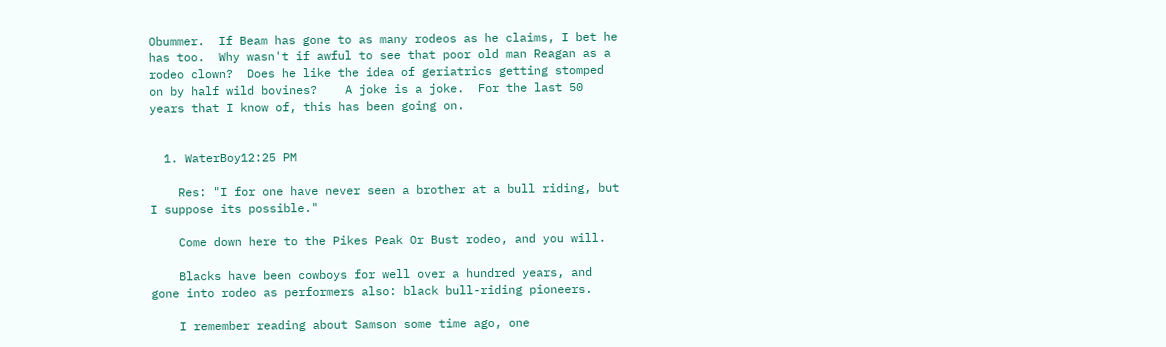Obummer.  If Beam has gone to as many rodeos as he claims, I bet he has too.  Why wasn't if awful to see that poor old man Reagan as a rodeo clown?  Does he like the idea of geriatrics getting stomped on by half wild bovines?    A joke is a joke.  For the last 50 years that I know of, this has been going on.


  1. WaterBoy12:25 PM

    Res: "I for one have never seen a brother at a bull riding, but I suppose its possible."

    Come down here to the Pikes Peak Or Bust rodeo, and you will.

    Blacks have been cowboys for well over a hundred years, and gone into rodeo as performers also: black bull-riding pioneers.

    I remember reading about Samson some time ago, one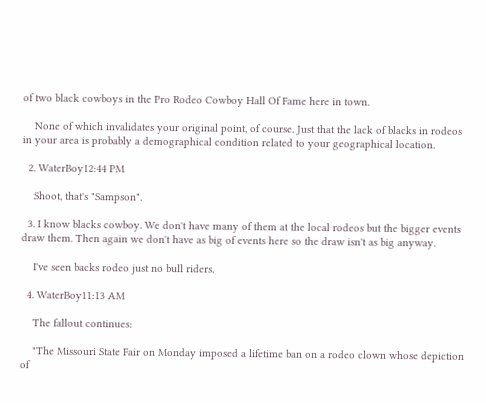of two black cowboys in the Pro Rodeo Cowboy Hall Of Fame here in town.

    None of which invalidates your original point, of course. Just that the lack of blacks in rodeos in your area is probably a demographical condition related to your geographical location.

  2. WaterBoy12:44 PM

    Shoot, that's "Sampson".

  3. I know blacks cowboy. We don't have many of them at the local rodeos but the bigger events draw them. Then again we don't have as big of events here so the draw isn't as big anyway.

    I've seen backs rodeo just no bull riders.

  4. WaterBoy11:13 AM

    The fallout continues:

    "The Missouri State Fair on Monday imposed a lifetime ban on a rodeo clown whose depiction of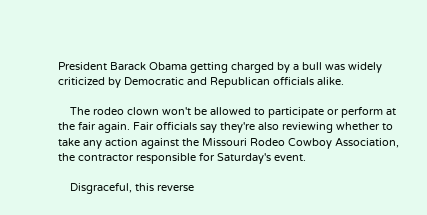President Barack Obama getting charged by a bull was widely criticized by Democratic and Republican officials alike.

    The rodeo clown won't be allowed to participate or perform at the fair again. Fair officials say they're also reviewing whether to take any action against the Missouri Rodeo Cowboy Association, the contractor responsible for Saturday's event.

    Disgraceful, this reverse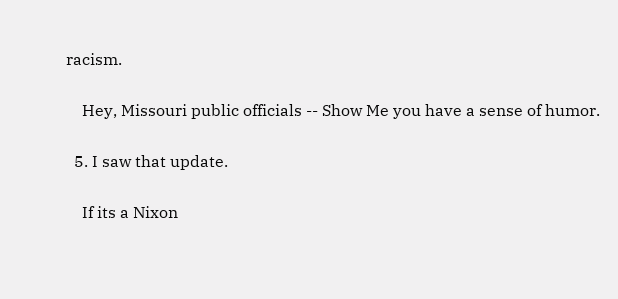racism.

    Hey, Missouri public officials -- Show Me you have a sense of humor.

  5. I saw that update.

    If its a Nixon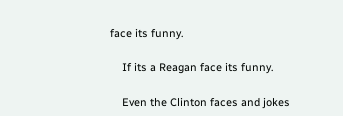face its funny.

    If its a Reagan face its funny.

    Even the Clinton faces and jokes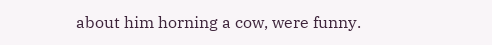about him horning a cow, were funny.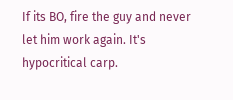If its BO, fire the guy and never let him work again. It's hypocritical carp.